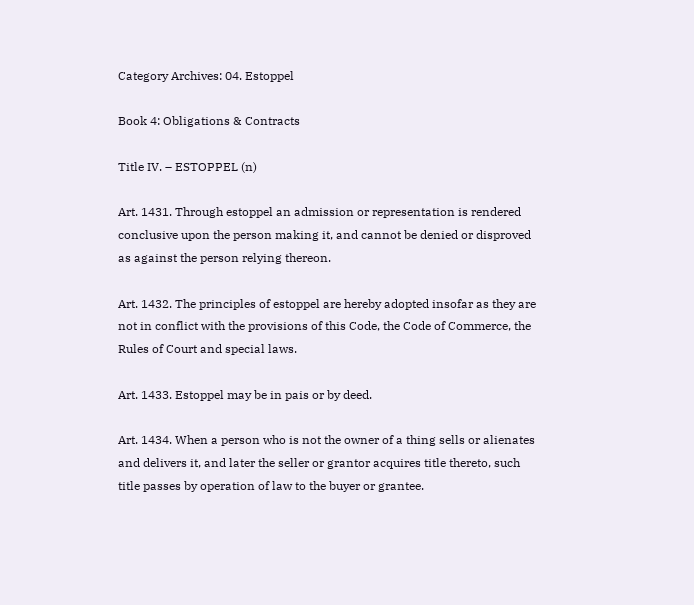Category Archives: 04. Estoppel

Book 4: Obligations & Contracts

Title IV. – ESTOPPEL (n)

Art. 1431. Through estoppel an admission or representation is rendered conclusive upon the person making it, and cannot be denied or disproved as against the person relying thereon.

Art. 1432. The principles of estoppel are hereby adopted insofar as they are not in conflict with the provisions of this Code, the Code of Commerce, the Rules of Court and special laws.

Art. 1433. Estoppel may be in pais or by deed.

Art. 1434. When a person who is not the owner of a thing sells or alienates and delivers it, and later the seller or grantor acquires title thereto, such title passes by operation of law to the buyer or grantee.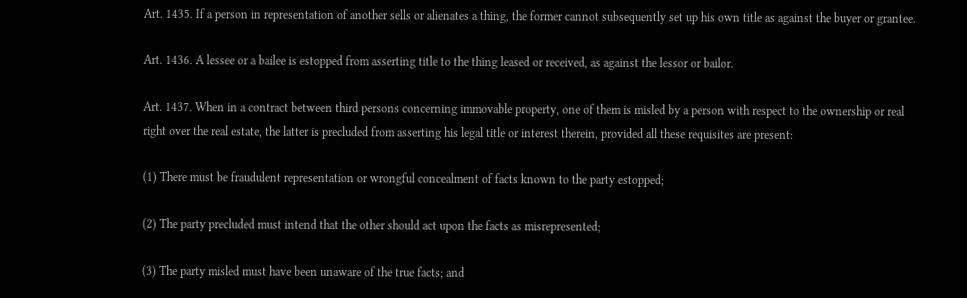Art. 1435. If a person in representation of another sells or alienates a thing, the former cannot subsequently set up his own title as against the buyer or grantee.

Art. 1436. A lessee or a bailee is estopped from asserting title to the thing leased or received, as against the lessor or bailor.

Art. 1437. When in a contract between third persons concerning immovable property, one of them is misled by a person with respect to the ownership or real right over the real estate, the latter is precluded from asserting his legal title or interest therein, provided all these requisites are present:

(1) There must be fraudulent representation or wrongful concealment of facts known to the party estopped;

(2) The party precluded must intend that the other should act upon the facts as misrepresented;

(3) The party misled must have been unaware of the true facts; and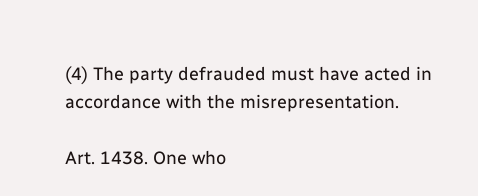(4) The party defrauded must have acted in accordance with the misrepresentation.

Art. 1438. One who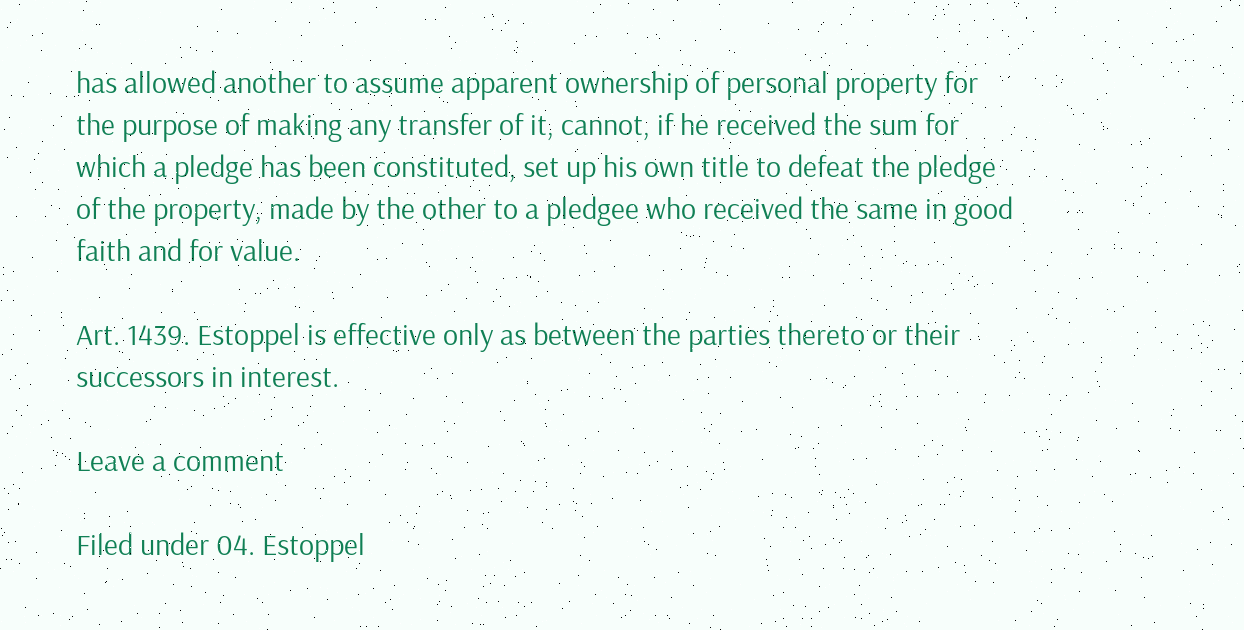has allowed another to assume apparent ownership of personal property for the purpose of making any transfer of it, cannot, if he received the sum for which a pledge has been constituted, set up his own title to defeat the pledge of the property, made by the other to a pledgee who received the same in good faith and for value.

Art. 1439. Estoppel is effective only as between the parties thereto or their successors in interest.

Leave a comment

Filed under 04. Estoppel